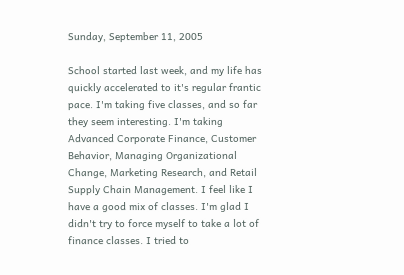Sunday, September 11, 2005

School started last week, and my life has quickly accelerated to it's regular frantic pace. I'm taking five classes, and so far they seem interesting. I'm taking Advanced Corporate Finance, Customer Behavior, Managing Organizational Change, Marketing Research, and Retail Supply Chain Management. I feel like I have a good mix of classes. I'm glad I didn't try to force myself to take a lot of finance classes. I tried to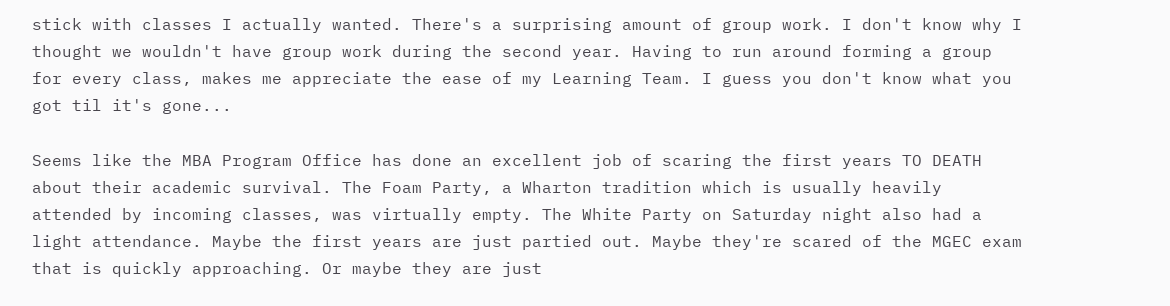stick with classes I actually wanted. There's a surprising amount of group work. I don't know why I thought we wouldn't have group work during the second year. Having to run around forming a group for every class, makes me appreciate the ease of my Learning Team. I guess you don't know what you got til it's gone...

Seems like the MBA Program Office has done an excellent job of scaring the first years TO DEATH about their academic survival. The Foam Party, a Wharton tradition which is usually heavily attended by incoming classes, was virtually empty. The White Party on Saturday night also had a light attendance. Maybe the first years are just partied out. Maybe they're scared of the MGEC exam that is quickly approaching. Or maybe they are just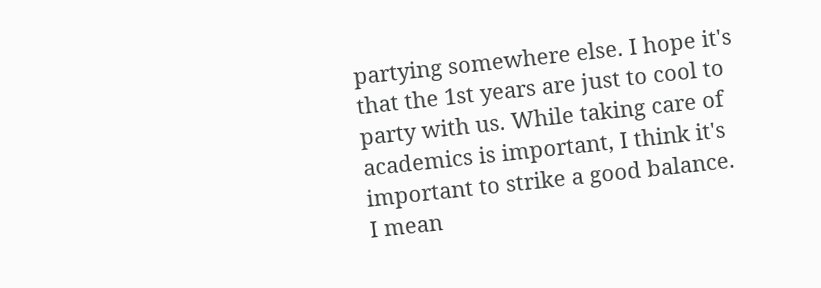partying somewhere else. I hope it's that the 1st years are just to cool to party with us. While taking care of academics is important, I think it's important to strike a good balance. I mean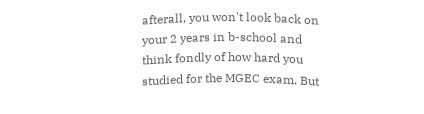afterall, you won't look back on your 2 years in b-school and think fondly of how hard you studied for the MGEC exam. But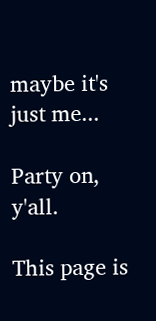maybe it's just me...

Party on, y'all.

This page is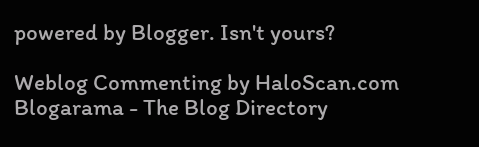powered by Blogger. Isn't yours?

Weblog Commenting by HaloScan.com Blogarama - The Blog Directory